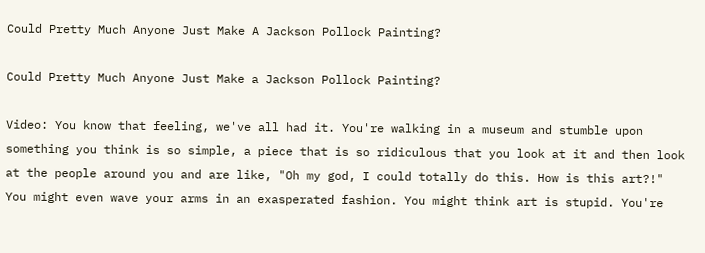Could Pretty Much Anyone Just Make A Jackson Pollock Painting?

Could Pretty Much Anyone Just Make a Jackson Pollock Painting?

Video: You know that feeling, we've all had it. You're walking in a museum and stumble upon something you think is so simple, a piece that is so ridiculous that you look at it and then look at the people around you and are like, "Oh my god, I could totally do this. How is this art?!" You might even wave your arms in an exasperated fashion. You might think art is stupid. You're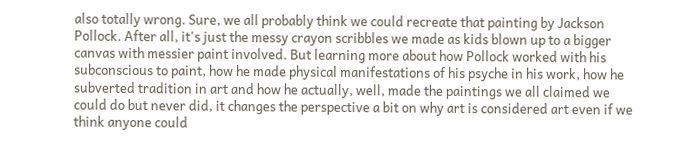also totally wrong. Sure, we all probably think we could recreate that painting by Jackson Pollock. After all, it's just the messy crayon scribbles we made as kids blown up to a bigger canvas with messier paint involved. But learning more about how Pollock worked with his subconscious to paint, how he made physical manifestations of his psyche in his work, how he subverted tradition in art and how he actually, well, made the paintings we all claimed we could do but never did, it changes the perspective a bit on why art is considered art even if we think anyone could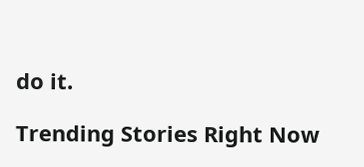do it.

Trending Stories Right Now